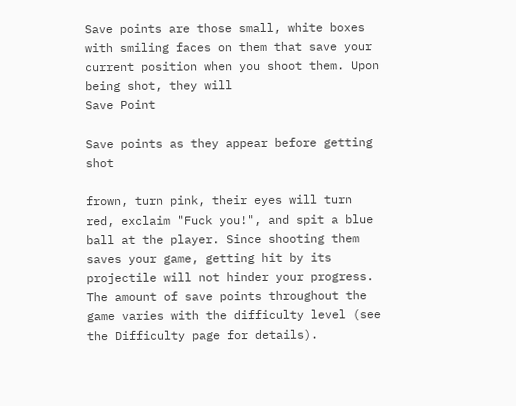Save points are those small, white boxes with smiling faces on them that save your current position when you shoot them. Upon being shot, they will
Save Point

Save points as they appear before getting shot

frown, turn pink, their eyes will turn red, exclaim "Fuck you!", and spit a blue ball at the player. Since shooting them saves your game, getting hit by its projectile will not hinder your progress. The amount of save points throughout the game varies with the difficulty level (see the Difficulty page for details).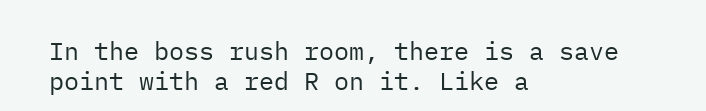In the boss rush room, there is a save point with a red R on it. Like a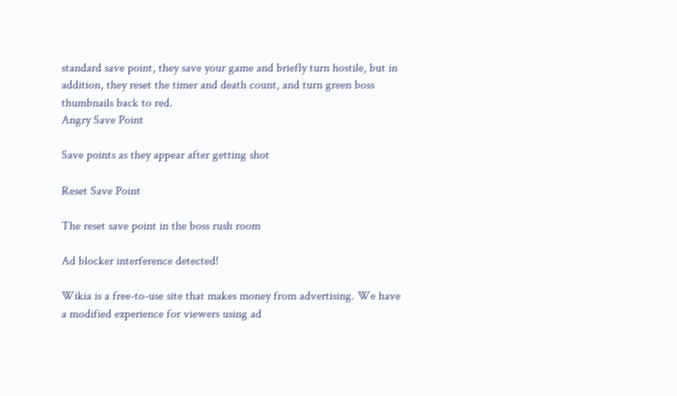standard save point, they save your game and briefly turn hostile, but in addition, they reset the timer and death count, and turn green boss thumbnails back to red.
Angry Save Point

Save points as they appear after getting shot

Reset Save Point

The reset save point in the boss rush room

Ad blocker interference detected!

Wikia is a free-to-use site that makes money from advertising. We have a modified experience for viewers using ad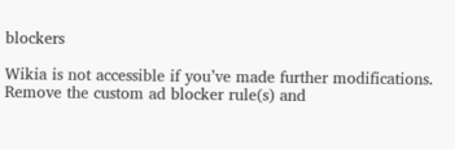blockers

Wikia is not accessible if you’ve made further modifications. Remove the custom ad blocker rule(s) and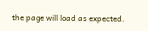the page will load as expected.